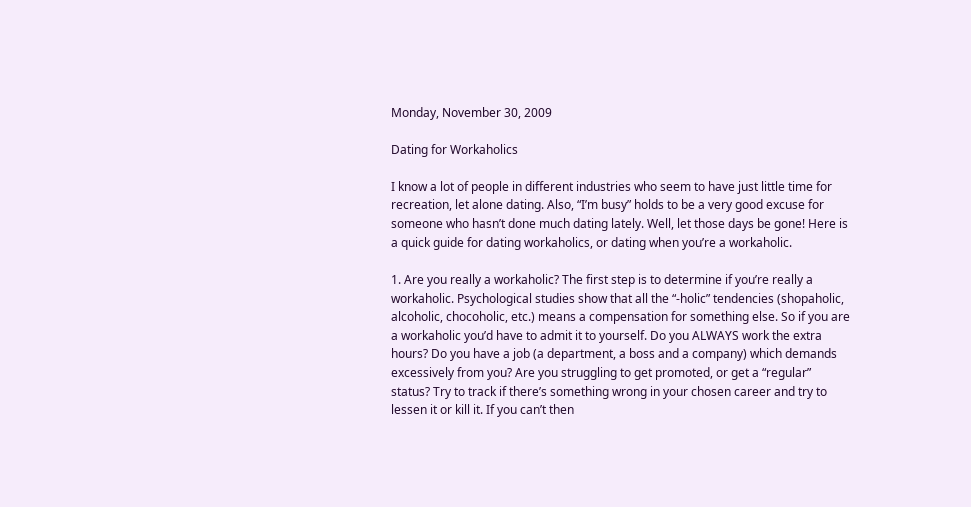Monday, November 30, 2009

Dating for Workaholics

I know a lot of people in different industries who seem to have just little time for recreation, let alone dating. Also, “I’m busy” holds to be a very good excuse for someone who hasn’t done much dating lately. Well, let those days be gone! Here is a quick guide for dating workaholics, or dating when you’re a workaholic.

1. Are you really a workaholic? The first step is to determine if you’re really a workaholic. Psychological studies show that all the “-holic” tendencies (shopaholic, alcoholic, chocoholic, etc.) means a compensation for something else. So if you are a workaholic you’d have to admit it to yourself. Do you ALWAYS work the extra hours? Do you have a job (a department, a boss and a company) which demands excessively from you? Are you struggling to get promoted, or get a “regular” status? Try to track if there’s something wrong in your chosen career and try to lessen it or kill it. If you can’t then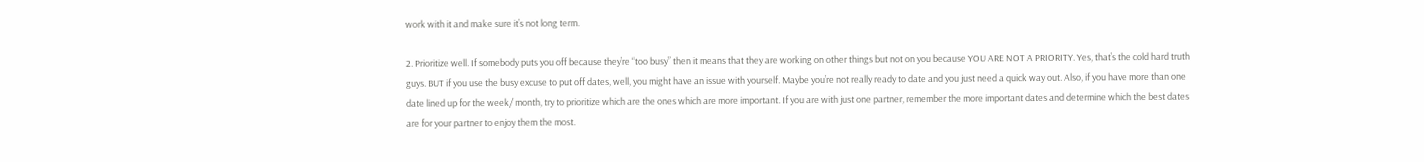work with it and make sure it’s not long term.

2. Prioritize well. If somebody puts you off because they’re “too busy” then it means that they are working on other things but not on you because YOU ARE NOT A PRIORITY. Yes, that’s the cold hard truth guys. BUT if you use the busy excuse to put off dates, well, you might have an issue with yourself. Maybe you’re not really ready to date and you just need a quick way out. Also, if you have more than one date lined up for the week/ month, try to prioritize which are the ones which are more important. If you are with just one partner, remember the more important dates and determine which the best dates are for your partner to enjoy them the most.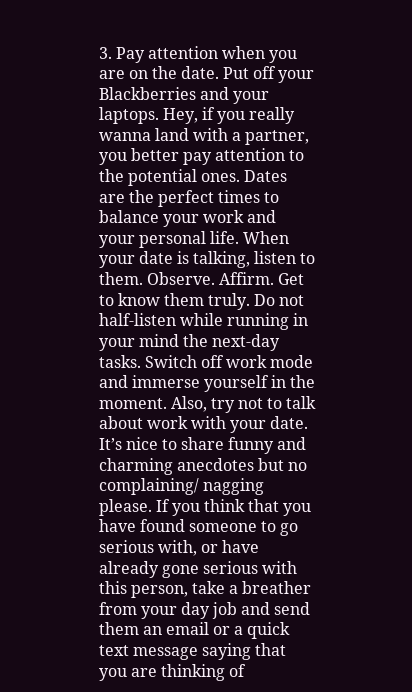3. Pay attention when you are on the date. Put off your Blackberries and your laptops. Hey, if you really wanna land with a partner, you better pay attention to the potential ones. Dates are the perfect times to balance your work and your personal life. When your date is talking, listen to them. Observe. Affirm. Get to know them truly. Do not half-listen while running in your mind the next-day tasks. Switch off work mode and immerse yourself in the moment. Also, try not to talk about work with your date. It’s nice to share funny and charming anecdotes but no complaining/ nagging please. If you think that you have found someone to go serious with, or have already gone serious with this person, take a breather from your day job and send them an email or a quick text message saying that you are thinking of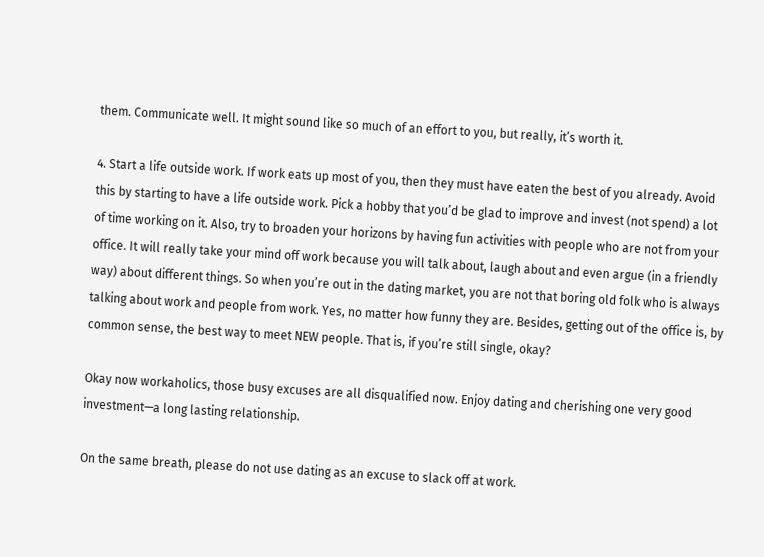them. Communicate well. It might sound like so much of an effort to you, but really, it’s worth it.

4. Start a life outside work. If work eats up most of you, then they must have eaten the best of you already. Avoid this by starting to have a life outside work. Pick a hobby that you’d be glad to improve and invest (not spend) a lot of time working on it. Also, try to broaden your horizons by having fun activities with people who are not from your office. It will really take your mind off work because you will talk about, laugh about and even argue (in a friendly way) about different things. So when you’re out in the dating market, you are not that boring old folk who is always talking about work and people from work. Yes, no matter how funny they are. Besides, getting out of the office is, by common sense, the best way to meet NEW people. That is, if you’re still single, okay?

Okay now workaholics, those busy excuses are all disqualified now. Enjoy dating and cherishing one very good investment—a long lasting relationship.

On the same breath, please do not use dating as an excuse to slack off at work.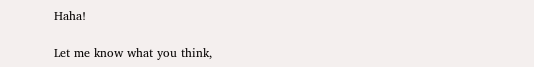Haha!

Let me know what you think,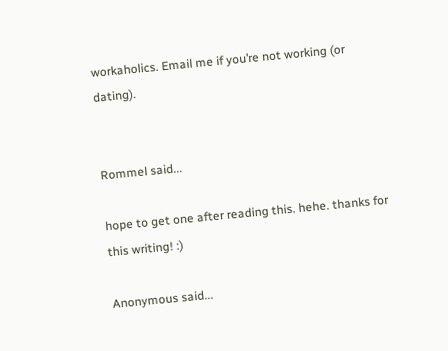workaholics. Email me if you’re not working (or dating).


Rommel said...

hope to get one after reading this. hehe. thanks for this writing! :)

Anonymous said...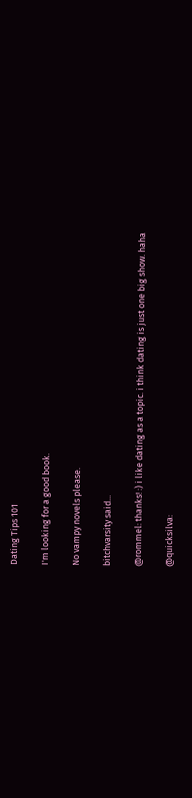Dating Tips 101

I'm looking for a good book.

No vampy novels please.

bitchvarsity said...

@rommel: thanks! :) i like dating as a topic. i think dating is just one big show. haha

@quicksilva: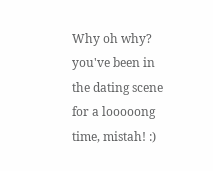Why oh why? you've been in the dating scene for a looooong time, mistah! :)